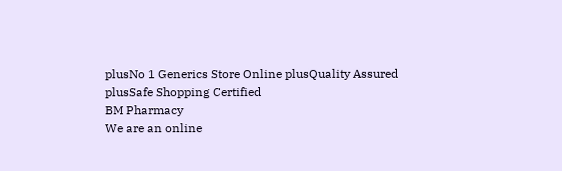plusNo 1 Generics Store Online plusQuality Assured plusSafe Shopping Certified
BM Pharmacy
We are an online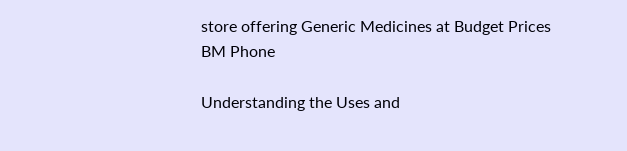store offering Generic Medicines at Budget Prices
BM Phone

Understanding the Uses and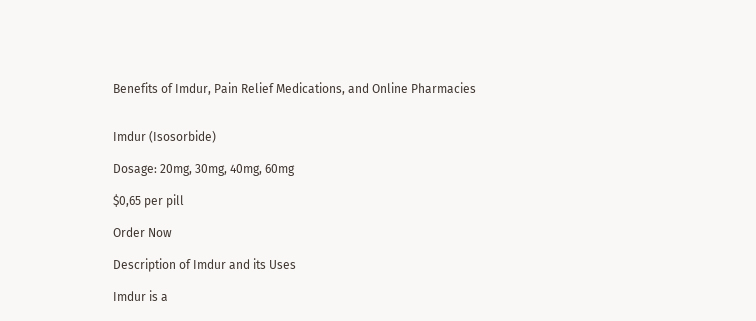Benefits of Imdur, Pain Relief Medications, and Online Pharmacies


Imdur (Isosorbide)

Dosage: 20mg, 30mg, 40mg, 60mg

$0,65 per pill

Order Now

Description of Imdur and its Uses

Imdur is a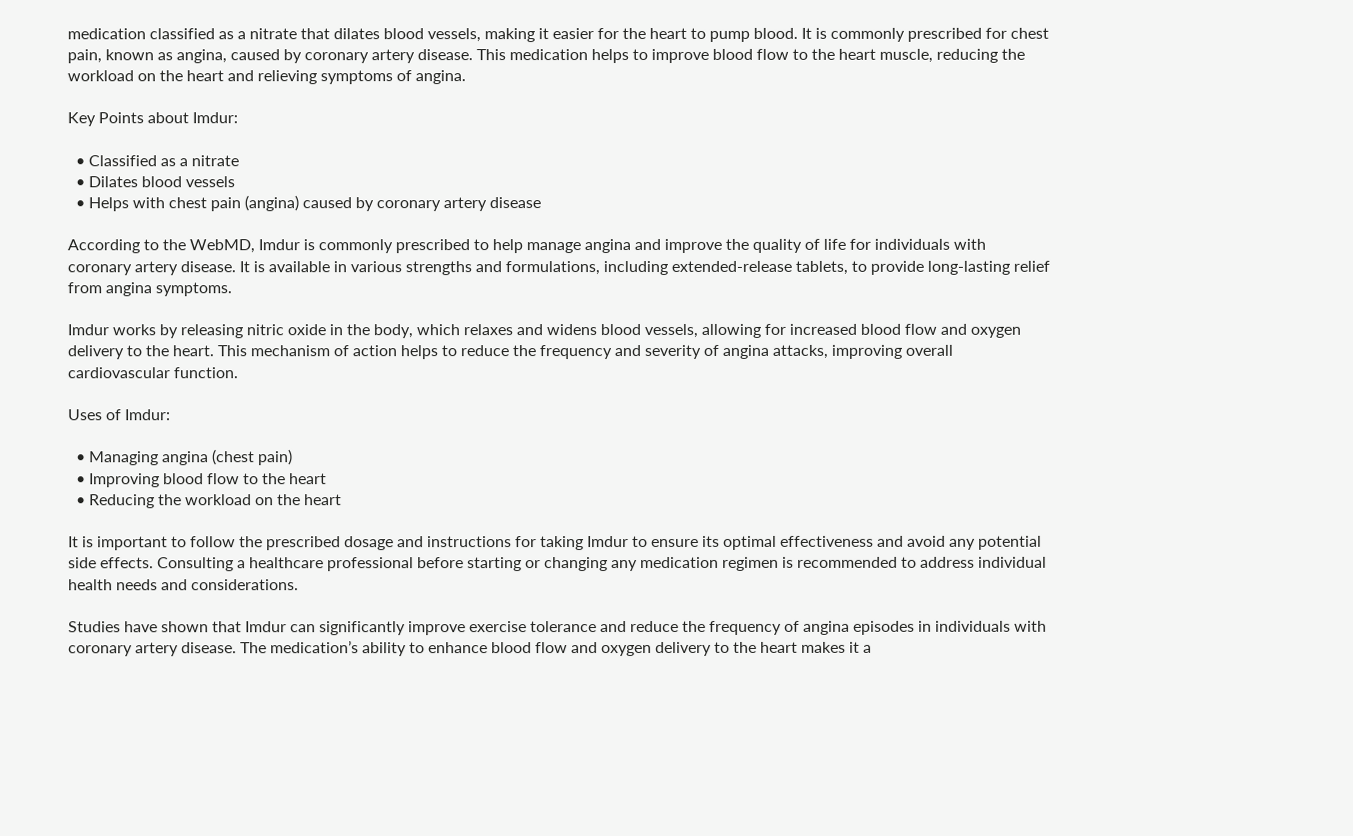medication classified as a nitrate that dilates blood vessels, making it easier for the heart to pump blood. It is commonly prescribed for chest pain, known as angina, caused by coronary artery disease. This medication helps to improve blood flow to the heart muscle, reducing the workload on the heart and relieving symptoms of angina.

Key Points about Imdur:

  • Classified as a nitrate
  • Dilates blood vessels
  • Helps with chest pain (angina) caused by coronary artery disease

According to the WebMD, Imdur is commonly prescribed to help manage angina and improve the quality of life for individuals with coronary artery disease. It is available in various strengths and formulations, including extended-release tablets, to provide long-lasting relief from angina symptoms.

Imdur works by releasing nitric oxide in the body, which relaxes and widens blood vessels, allowing for increased blood flow and oxygen delivery to the heart. This mechanism of action helps to reduce the frequency and severity of angina attacks, improving overall cardiovascular function.

Uses of Imdur:

  • Managing angina (chest pain)
  • Improving blood flow to the heart
  • Reducing the workload on the heart

It is important to follow the prescribed dosage and instructions for taking Imdur to ensure its optimal effectiveness and avoid any potential side effects. Consulting a healthcare professional before starting or changing any medication regimen is recommended to address individual health needs and considerations.

Studies have shown that Imdur can significantly improve exercise tolerance and reduce the frequency of angina episodes in individuals with coronary artery disease. The medication’s ability to enhance blood flow and oxygen delivery to the heart makes it a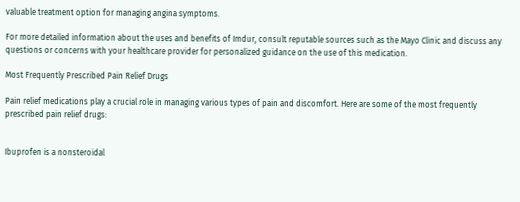valuable treatment option for managing angina symptoms.

For more detailed information about the uses and benefits of Imdur, consult reputable sources such as the Mayo Clinic and discuss any questions or concerns with your healthcare provider for personalized guidance on the use of this medication.

Most Frequently Prescribed Pain Relief Drugs

Pain relief medications play a crucial role in managing various types of pain and discomfort. Here are some of the most frequently prescribed pain relief drugs:


Ibuprofen is a nonsteroidal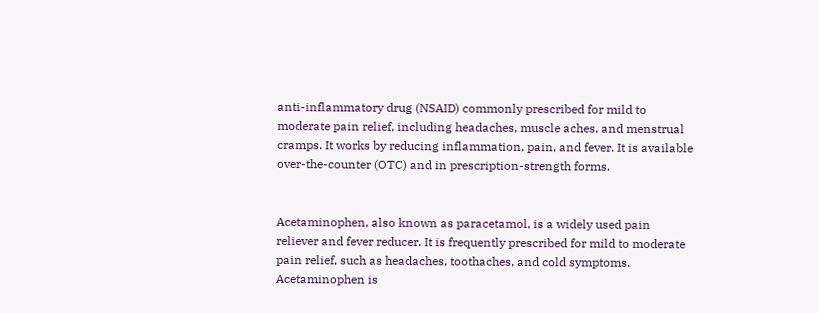anti-inflammatory drug (NSAID) commonly prescribed for mild to moderate pain relief, including headaches, muscle aches, and menstrual cramps. It works by reducing inflammation, pain, and fever. It is available over-the-counter (OTC) and in prescription-strength forms.


Acetaminophen, also known as paracetamol, is a widely used pain reliever and fever reducer. It is frequently prescribed for mild to moderate pain relief, such as headaches, toothaches, and cold symptoms. Acetaminophen is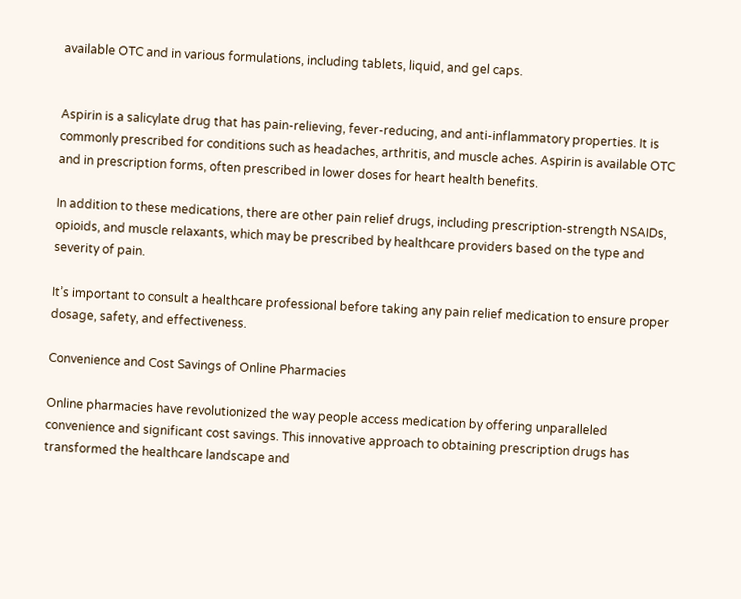available OTC and in various formulations, including tablets, liquid, and gel caps.


Aspirin is a salicylate drug that has pain-relieving, fever-reducing, and anti-inflammatory properties. It is commonly prescribed for conditions such as headaches, arthritis, and muscle aches. Aspirin is available OTC and in prescription forms, often prescribed in lower doses for heart health benefits.

In addition to these medications, there are other pain relief drugs, including prescription-strength NSAIDs, opioids, and muscle relaxants, which may be prescribed by healthcare providers based on the type and severity of pain.

It’s important to consult a healthcare professional before taking any pain relief medication to ensure proper dosage, safety, and effectiveness.

Convenience and Cost Savings of Online Pharmacies

Online pharmacies have revolutionized the way people access medication by offering unparalleled convenience and significant cost savings. This innovative approach to obtaining prescription drugs has transformed the healthcare landscape and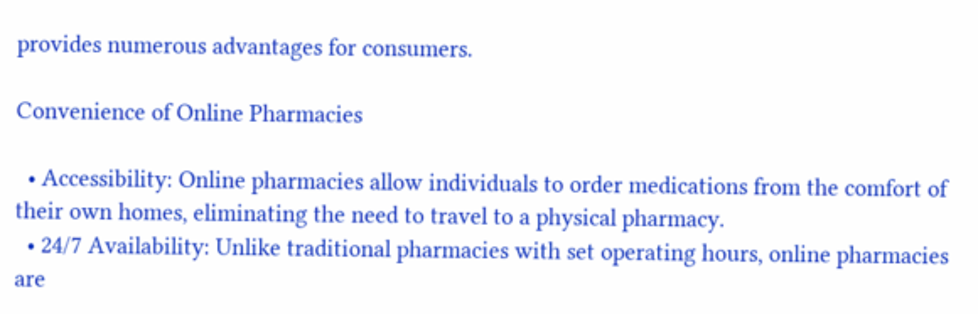provides numerous advantages for consumers.

Convenience of Online Pharmacies

  • Accessibility: Online pharmacies allow individuals to order medications from the comfort of their own homes, eliminating the need to travel to a physical pharmacy.
  • 24/7 Availability: Unlike traditional pharmacies with set operating hours, online pharmacies are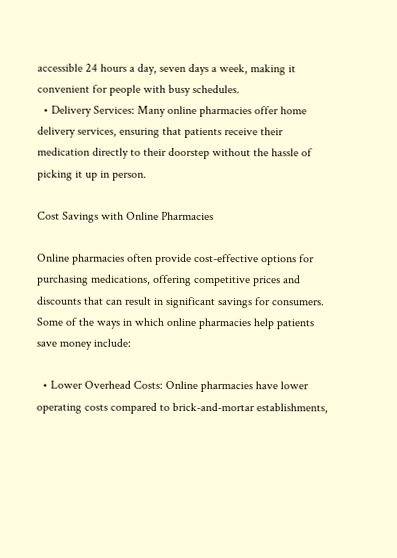accessible 24 hours a day, seven days a week, making it convenient for people with busy schedules.
  • Delivery Services: Many online pharmacies offer home delivery services, ensuring that patients receive their medication directly to their doorstep without the hassle of picking it up in person.

Cost Savings with Online Pharmacies

Online pharmacies often provide cost-effective options for purchasing medications, offering competitive prices and discounts that can result in significant savings for consumers. Some of the ways in which online pharmacies help patients save money include:

  • Lower Overhead Costs: Online pharmacies have lower operating costs compared to brick-and-mortar establishments,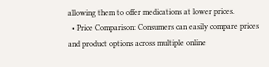allowing them to offer medications at lower prices.
  • Price Comparison: Consumers can easily compare prices and product options across multiple online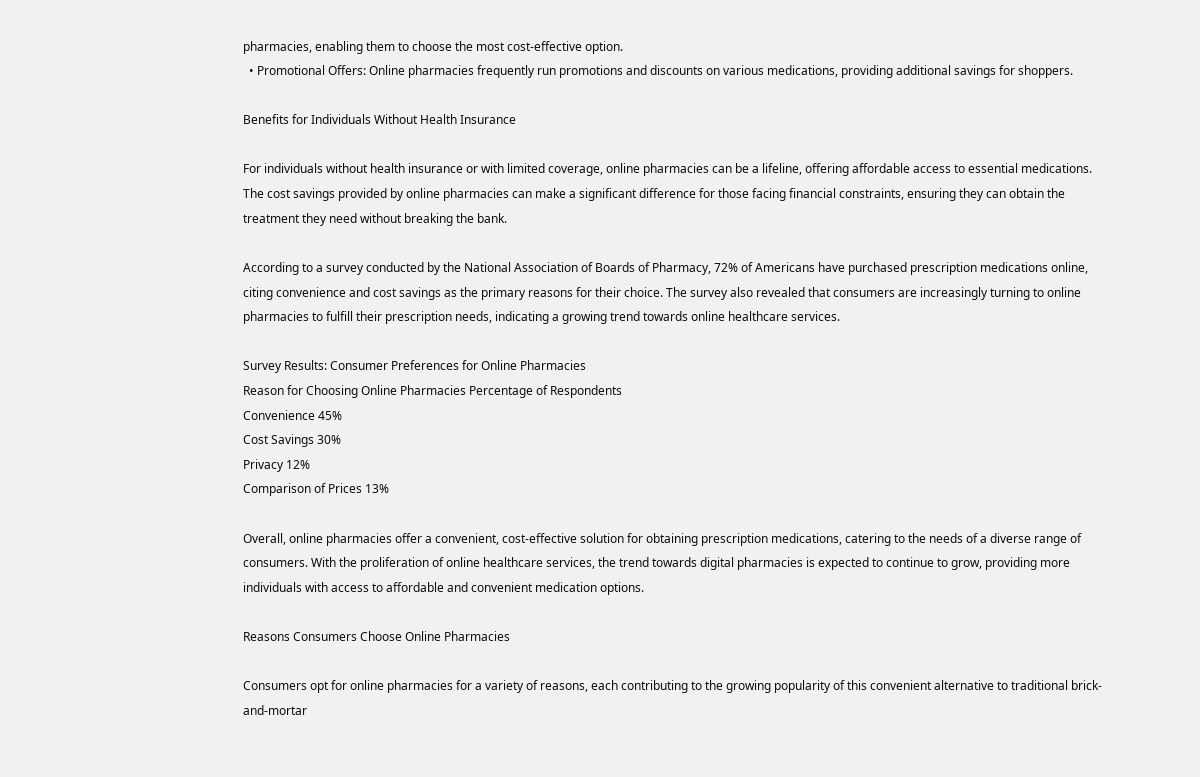pharmacies, enabling them to choose the most cost-effective option.
  • Promotional Offers: Online pharmacies frequently run promotions and discounts on various medications, providing additional savings for shoppers.

Benefits for Individuals Without Health Insurance

For individuals without health insurance or with limited coverage, online pharmacies can be a lifeline, offering affordable access to essential medications. The cost savings provided by online pharmacies can make a significant difference for those facing financial constraints, ensuring they can obtain the treatment they need without breaking the bank.

According to a survey conducted by the National Association of Boards of Pharmacy, 72% of Americans have purchased prescription medications online, citing convenience and cost savings as the primary reasons for their choice. The survey also revealed that consumers are increasingly turning to online pharmacies to fulfill their prescription needs, indicating a growing trend towards online healthcare services.

Survey Results: Consumer Preferences for Online Pharmacies
Reason for Choosing Online Pharmacies Percentage of Respondents
Convenience 45%
Cost Savings 30%
Privacy 12%
Comparison of Prices 13%

Overall, online pharmacies offer a convenient, cost-effective solution for obtaining prescription medications, catering to the needs of a diverse range of consumers. With the proliferation of online healthcare services, the trend towards digital pharmacies is expected to continue to grow, providing more individuals with access to affordable and convenient medication options.

Reasons Consumers Choose Online Pharmacies

Consumers opt for online pharmacies for a variety of reasons, each contributing to the growing popularity of this convenient alternative to traditional brick-and-mortar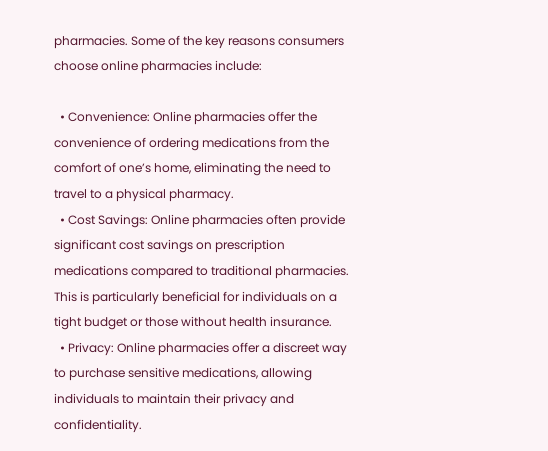pharmacies. Some of the key reasons consumers choose online pharmacies include:

  • Convenience: Online pharmacies offer the convenience of ordering medications from the comfort of one’s home, eliminating the need to travel to a physical pharmacy.
  • Cost Savings: Online pharmacies often provide significant cost savings on prescription medications compared to traditional pharmacies. This is particularly beneficial for individuals on a tight budget or those without health insurance.
  • Privacy: Online pharmacies offer a discreet way to purchase sensitive medications, allowing individuals to maintain their privacy and confidentiality.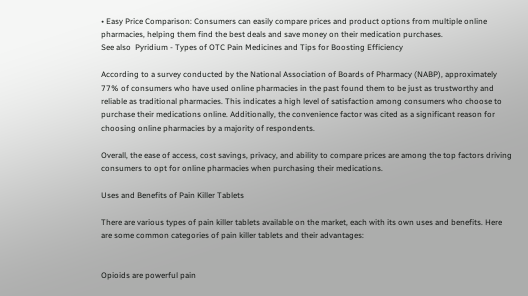• Easy Price Comparison: Consumers can easily compare prices and product options from multiple online pharmacies, helping them find the best deals and save money on their medication purchases.
See also  Pyridium - Types of OTC Pain Medicines and Tips for Boosting Efficiency

According to a survey conducted by the National Association of Boards of Pharmacy (NABP), approximately 77% of consumers who have used online pharmacies in the past found them to be just as trustworthy and reliable as traditional pharmacies. This indicates a high level of satisfaction among consumers who choose to purchase their medications online. Additionally, the convenience factor was cited as a significant reason for choosing online pharmacies by a majority of respondents.

Overall, the ease of access, cost savings, privacy, and ability to compare prices are among the top factors driving consumers to opt for online pharmacies when purchasing their medications.

Uses and Benefits of Pain Killer Tablets

There are various types of pain killer tablets available on the market, each with its own uses and benefits. Here are some common categories of pain killer tablets and their advantages:


Opioids are powerful pain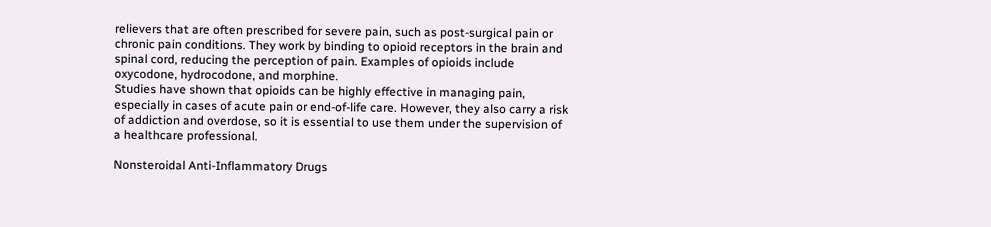relievers that are often prescribed for severe pain, such as post-surgical pain or chronic pain conditions. They work by binding to opioid receptors in the brain and spinal cord, reducing the perception of pain. Examples of opioids include oxycodone, hydrocodone, and morphine.
Studies have shown that opioids can be highly effective in managing pain, especially in cases of acute pain or end-of-life care. However, they also carry a risk of addiction and overdose, so it is essential to use them under the supervision of a healthcare professional.

Nonsteroidal Anti-Inflammatory Drugs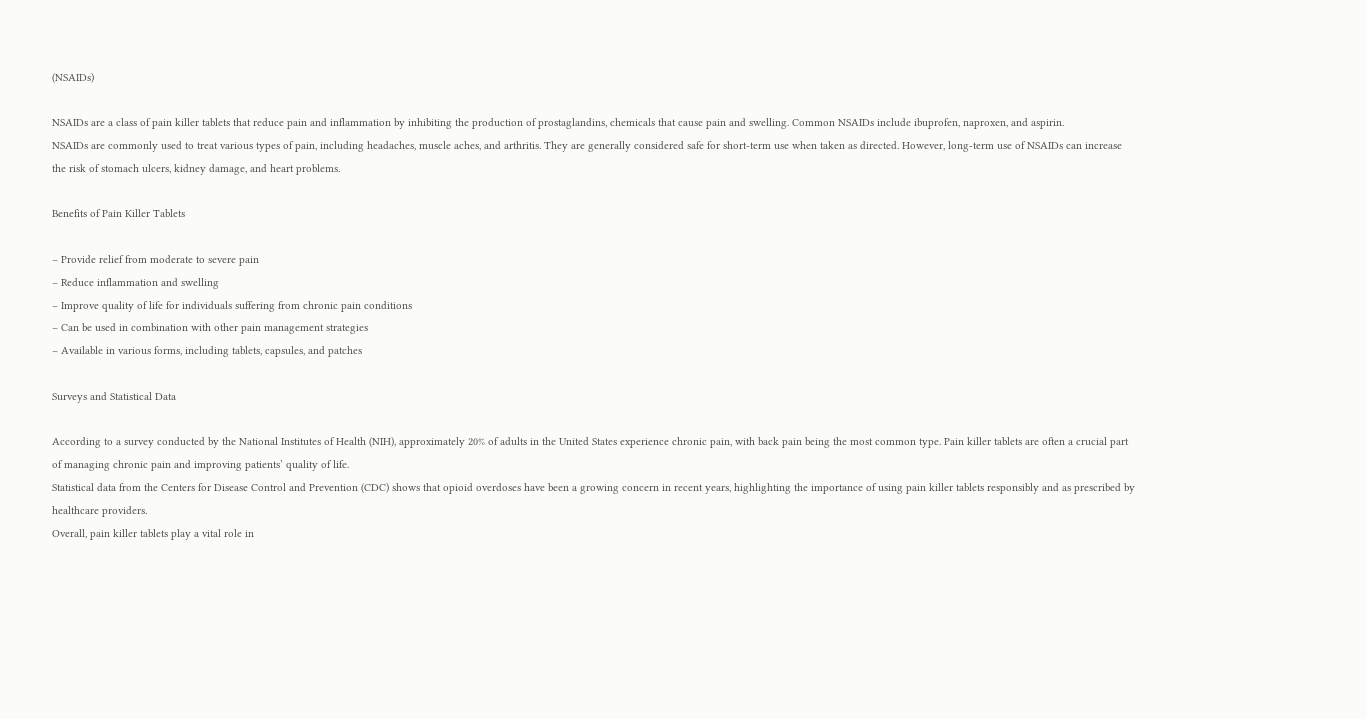(NSAIDs)

NSAIDs are a class of pain killer tablets that reduce pain and inflammation by inhibiting the production of prostaglandins, chemicals that cause pain and swelling. Common NSAIDs include ibuprofen, naproxen, and aspirin.
NSAIDs are commonly used to treat various types of pain, including headaches, muscle aches, and arthritis. They are generally considered safe for short-term use when taken as directed. However, long-term use of NSAIDs can increase the risk of stomach ulcers, kidney damage, and heart problems.

Benefits of Pain Killer Tablets

– Provide relief from moderate to severe pain
– Reduce inflammation and swelling
– Improve quality of life for individuals suffering from chronic pain conditions
– Can be used in combination with other pain management strategies
– Available in various forms, including tablets, capsules, and patches

Surveys and Statistical Data

According to a survey conducted by the National Institutes of Health (NIH), approximately 20% of adults in the United States experience chronic pain, with back pain being the most common type. Pain killer tablets are often a crucial part of managing chronic pain and improving patients’ quality of life.
Statistical data from the Centers for Disease Control and Prevention (CDC) shows that opioid overdoses have been a growing concern in recent years, highlighting the importance of using pain killer tablets responsibly and as prescribed by healthcare providers.
Overall, pain killer tablets play a vital role in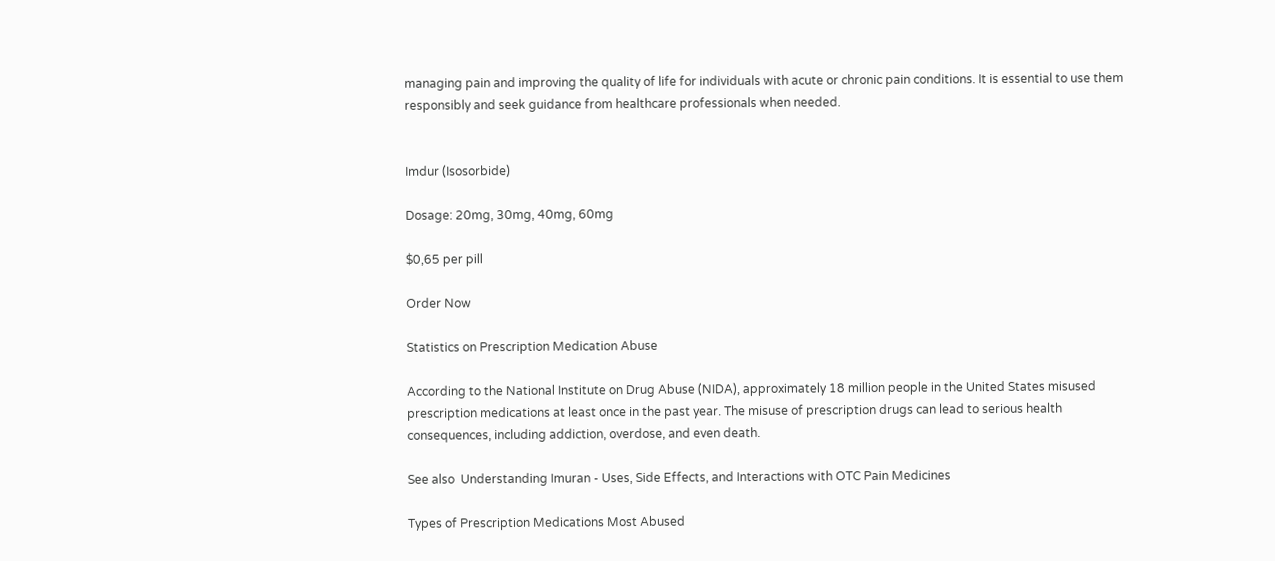managing pain and improving the quality of life for individuals with acute or chronic pain conditions. It is essential to use them responsibly and seek guidance from healthcare professionals when needed.


Imdur (Isosorbide)

Dosage: 20mg, 30mg, 40mg, 60mg

$0,65 per pill

Order Now

Statistics on Prescription Medication Abuse

According to the National Institute on Drug Abuse (NIDA), approximately 18 million people in the United States misused prescription medications at least once in the past year. The misuse of prescription drugs can lead to serious health consequences, including addiction, overdose, and even death.

See also  Understanding Imuran - Uses, Side Effects, and Interactions with OTC Pain Medicines

Types of Prescription Medications Most Abused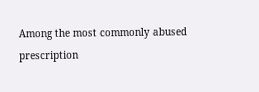Among the most commonly abused prescription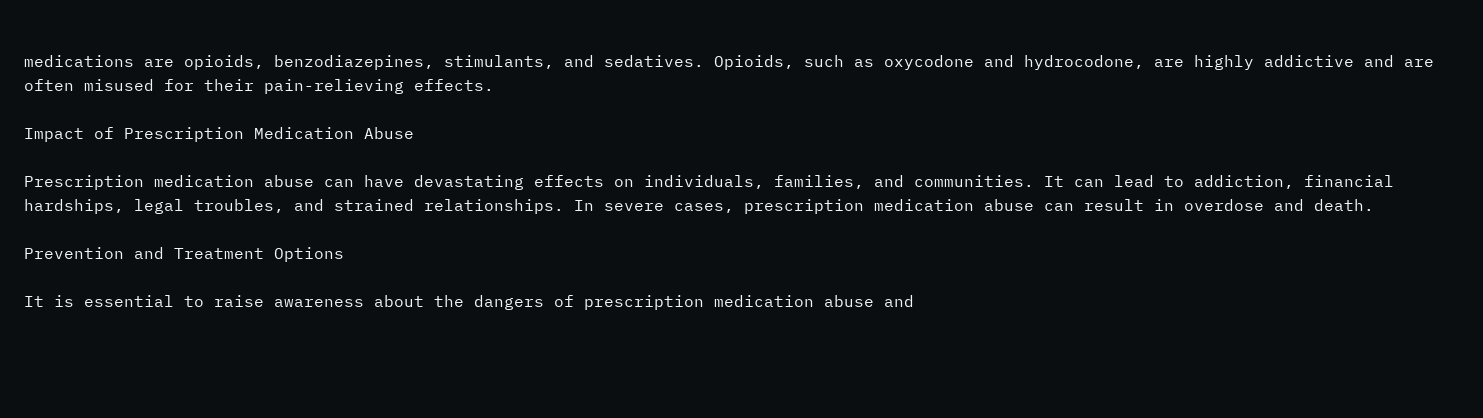medications are opioids, benzodiazepines, stimulants, and sedatives. Opioids, such as oxycodone and hydrocodone, are highly addictive and are often misused for their pain-relieving effects.

Impact of Prescription Medication Abuse

Prescription medication abuse can have devastating effects on individuals, families, and communities. It can lead to addiction, financial hardships, legal troubles, and strained relationships. In severe cases, prescription medication abuse can result in overdose and death.

Prevention and Treatment Options

It is essential to raise awareness about the dangers of prescription medication abuse and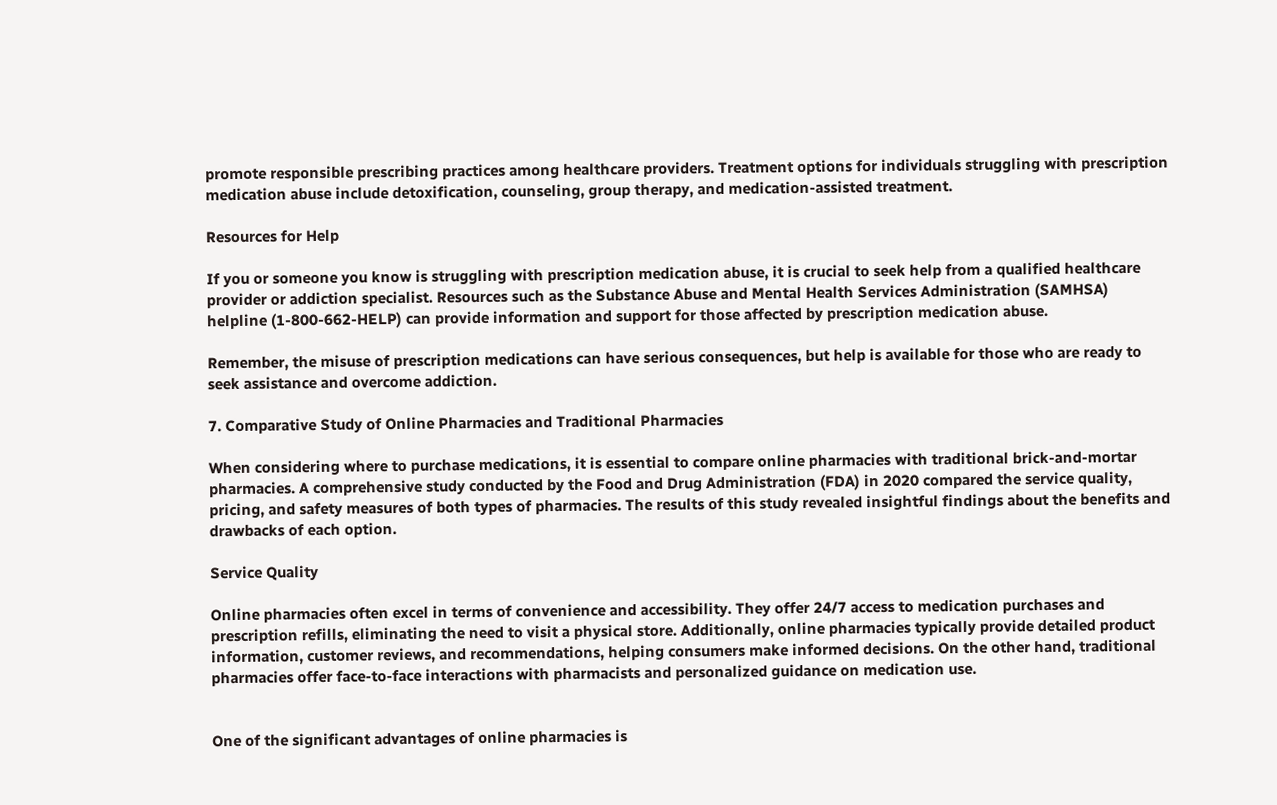promote responsible prescribing practices among healthcare providers. Treatment options for individuals struggling with prescription medication abuse include detoxification, counseling, group therapy, and medication-assisted treatment.

Resources for Help

If you or someone you know is struggling with prescription medication abuse, it is crucial to seek help from a qualified healthcare provider or addiction specialist. Resources such as the Substance Abuse and Mental Health Services Administration (SAMHSA) helpline (1-800-662-HELP) can provide information and support for those affected by prescription medication abuse.

Remember, the misuse of prescription medications can have serious consequences, but help is available for those who are ready to seek assistance and overcome addiction.

7. Comparative Study of Online Pharmacies and Traditional Pharmacies

When considering where to purchase medications, it is essential to compare online pharmacies with traditional brick-and-mortar pharmacies. A comprehensive study conducted by the Food and Drug Administration (FDA) in 2020 compared the service quality, pricing, and safety measures of both types of pharmacies. The results of this study revealed insightful findings about the benefits and drawbacks of each option.

Service Quality

Online pharmacies often excel in terms of convenience and accessibility. They offer 24/7 access to medication purchases and prescription refills, eliminating the need to visit a physical store. Additionally, online pharmacies typically provide detailed product information, customer reviews, and recommendations, helping consumers make informed decisions. On the other hand, traditional pharmacies offer face-to-face interactions with pharmacists and personalized guidance on medication use.


One of the significant advantages of online pharmacies is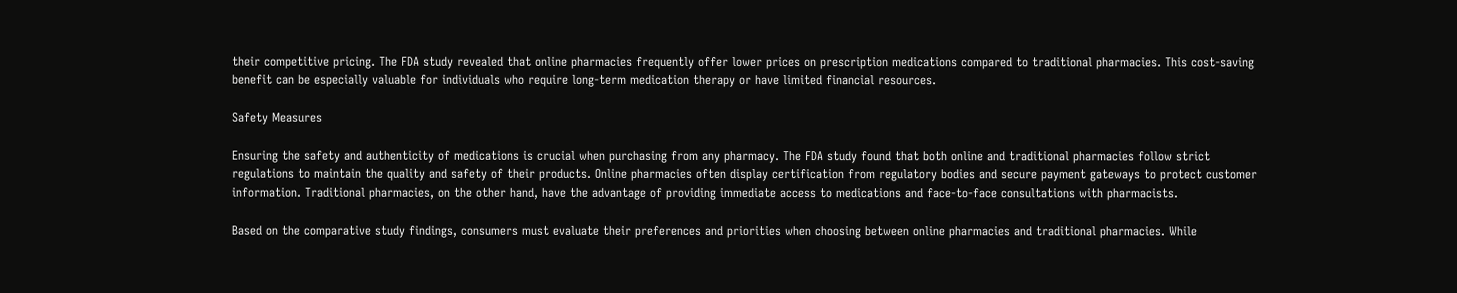their competitive pricing. The FDA study revealed that online pharmacies frequently offer lower prices on prescription medications compared to traditional pharmacies. This cost-saving benefit can be especially valuable for individuals who require long-term medication therapy or have limited financial resources.

Safety Measures

Ensuring the safety and authenticity of medications is crucial when purchasing from any pharmacy. The FDA study found that both online and traditional pharmacies follow strict regulations to maintain the quality and safety of their products. Online pharmacies often display certification from regulatory bodies and secure payment gateways to protect customer information. Traditional pharmacies, on the other hand, have the advantage of providing immediate access to medications and face-to-face consultations with pharmacists.

Based on the comparative study findings, consumers must evaluate their preferences and priorities when choosing between online pharmacies and traditional pharmacies. While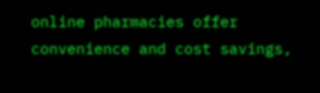online pharmacies offer convenience and cost savings,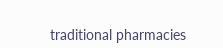traditional pharmacies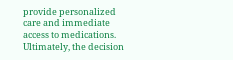provide personalized care and immediate access to medications. Ultimately, the decision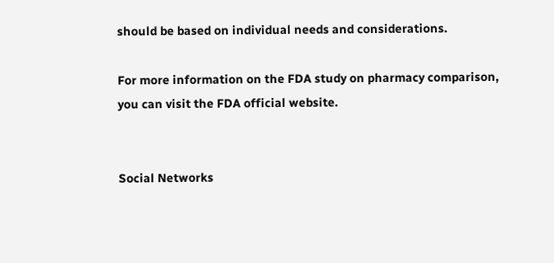should be based on individual needs and considerations.

For more information on the FDA study on pharmacy comparison, you can visit the FDA official website.


Social Networks